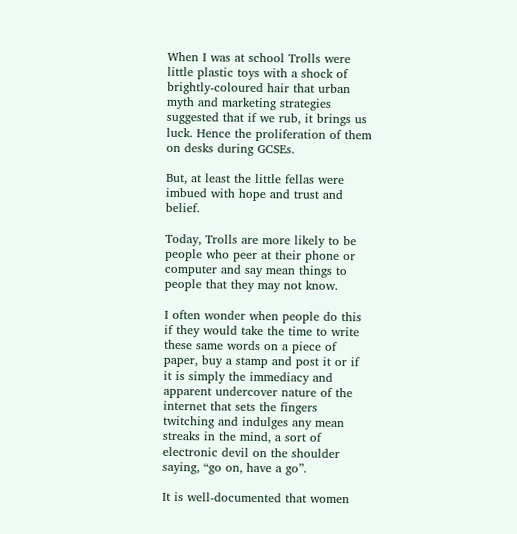When I was at school Trolls were little plastic toys with a shock of brightly-coloured hair that urban myth and marketing strategies suggested that if we rub, it brings us luck. Hence the proliferation of them on desks during GCSEs.

But, at least the little fellas were imbued with hope and trust and belief.

Today, Trolls are more likely to be people who peer at their phone or computer and say mean things to people that they may not know.

I often wonder when people do this if they would take the time to write these same words on a piece of paper, buy a stamp and post it or if it is simply the immediacy and apparent undercover nature of the internet that sets the fingers twitching and indulges any mean streaks in the mind, a sort of electronic devil on the shoulder saying, “go on, have a go”.

It is well-documented that women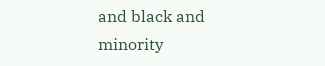and black and minority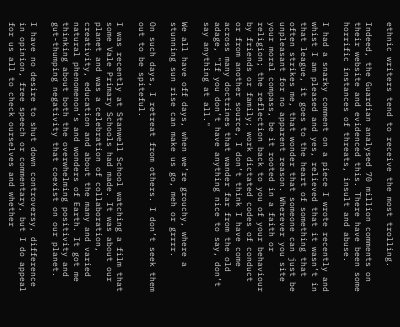ethnic writers tend to receive the most trolling.

Indeed, the Guardian analysed 70 million comments on their website and evidenced this. There have been some horrific instances of threats, insult and abuse.

I had a snarky comment on a piece I wrote recently and whist I am pleased and yes, relieved that it wasn’t in that league, it goes to the heart of something that often strikes me, that wonder that someone can just be unpleasant for no apparent reason. Wherever you site your moral compass, be it rooted in a faith or religion; the reflection back to you of your behaviour by friends or family; work dictated codes of conduct or from another source, I don’t think I have come across many doctrines that wander far from the old adage, "If you don’t have anything nice to say, don’t say anything at all."

We all have off days, when we’re grouchy, where a stunning sun rise can make us go, meh or grrrr.

On such days, I retreat from others. I don’t seek them out to be spiteful.

I was recently at Stanwell School watching a film that some Vale Primary Schools had made. It was about our planet and was a celebration of collaboration, creativity, education and about the many and varied natural phenomenon’s and wonders of Earth. It got me thinking about both the overwhelming positivity and gut-thumping negativity that coexist on our planet.

I have no desire to shut down controversy, difference in opinion, free speech or commentary, but I do appeal for us all to check ourselves and whether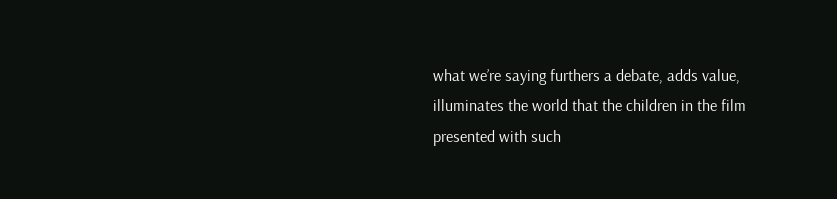what we’re saying furthers a debate, adds value, illuminates the world that the children in the film presented with such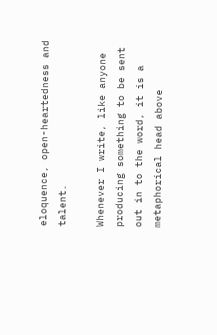eloquence, open-heartedness and talent.

Whenever I write, like anyone producing something to be sent out in to the word, it is a metaphorical head above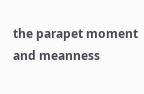the parapet moment and meanness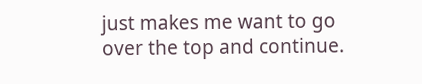just makes me want to go over the top and continue.